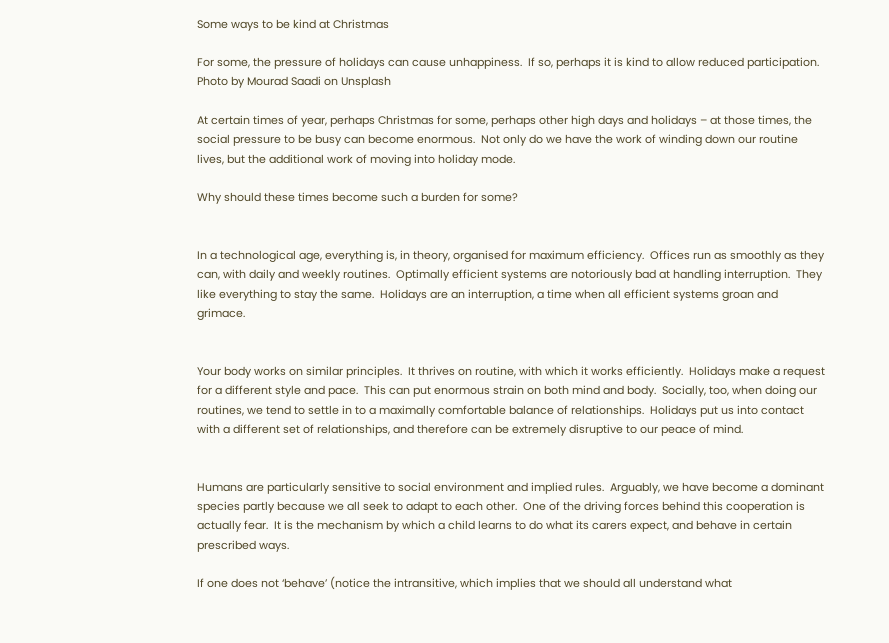Some ways to be kind at Christmas

For some, the pressure of holidays can cause unhappiness.  If so, perhaps it is kind to allow reduced participation. Photo by Mourad Saadi on Unsplash

At certain times of year, perhaps Christmas for some, perhaps other high days and holidays – at those times, the social pressure to be busy can become enormous.  Not only do we have the work of winding down our routine lives, but the additional work of moving into holiday mode.

Why should these times become such a burden for some?


In a technological age, everything is, in theory, organised for maximum efficiency.  Offices run as smoothly as they can, with daily and weekly routines.  Optimally efficient systems are notoriously bad at handling interruption.  They like everything to stay the same.  Holidays are an interruption, a time when all efficient systems groan and grimace.


Your body works on similar principles.  It thrives on routine, with which it works efficiently.  Holidays make a request for a different style and pace.  This can put enormous strain on both mind and body.  Socially, too, when doing our routines, we tend to settle in to a maximally comfortable balance of relationships.  Holidays put us into contact with a different set of relationships, and therefore can be extremely disruptive to our peace of mind.


Humans are particularly sensitive to social environment and implied rules.  Arguably, we have become a dominant species partly because we all seek to adapt to each other.  One of the driving forces behind this cooperation is actually fear.  It is the mechanism by which a child learns to do what its carers expect, and behave in certain prescribed ways.

If one does not ‘behave’ (notice the intransitive, which implies that we should all understand what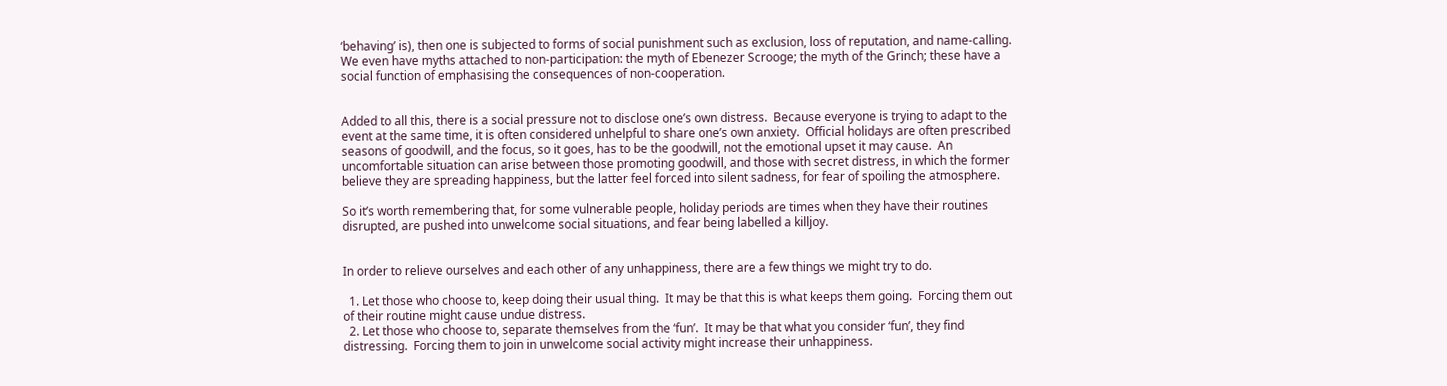‘behaving’ is), then one is subjected to forms of social punishment such as exclusion, loss of reputation, and name-calling.  We even have myths attached to non-participation: the myth of Ebenezer Scrooge; the myth of the Grinch; these have a social function of emphasising the consequences of non-cooperation.


Added to all this, there is a social pressure not to disclose one’s own distress.  Because everyone is trying to adapt to the event at the same time, it is often considered unhelpful to share one’s own anxiety.  Official holidays are often prescribed seasons of goodwill, and the focus, so it goes, has to be the goodwill, not the emotional upset it may cause.  An uncomfortable situation can arise between those promoting goodwill, and those with secret distress, in which the former believe they are spreading happiness, but the latter feel forced into silent sadness, for fear of spoiling the atmosphere.

So it’s worth remembering that, for some vulnerable people, holiday periods are times when they have their routines disrupted, are pushed into unwelcome social situations, and fear being labelled a killjoy.


In order to relieve ourselves and each other of any unhappiness, there are a few things we might try to do.

  1. Let those who choose to, keep doing their usual thing.  It may be that this is what keeps them going.  Forcing them out of their routine might cause undue distress.
  2. Let those who choose to, separate themselves from the ‘fun’.  It may be that what you consider ‘fun’, they find distressing.  Forcing them to join in unwelcome social activity might increase their unhappiness.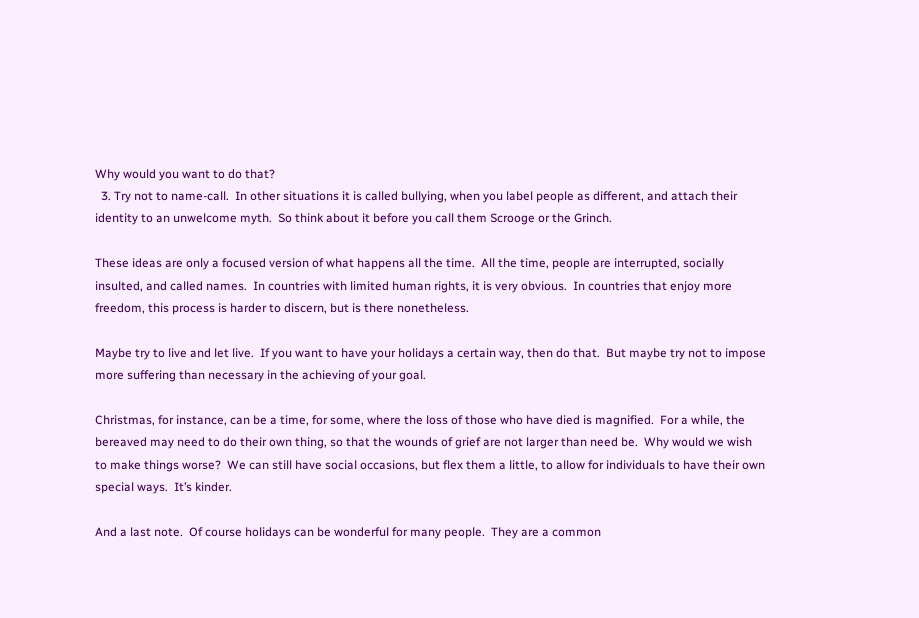Why would you want to do that?
  3. Try not to name-call.  In other situations it is called bullying, when you label people as different, and attach their identity to an unwelcome myth.  So think about it before you call them Scrooge or the Grinch.

These ideas are only a focused version of what happens all the time.  All the time, people are interrupted, socially insulted, and called names.  In countries with limited human rights, it is very obvious.  In countries that enjoy more freedom, this process is harder to discern, but is there nonetheless.

Maybe try to live and let live.  If you want to have your holidays a certain way, then do that.  But maybe try not to impose more suffering than necessary in the achieving of your goal.

Christmas, for instance, can be a time, for some, where the loss of those who have died is magnified.  For a while, the bereaved may need to do their own thing, so that the wounds of grief are not larger than need be.  Why would we wish to make things worse?  We can still have social occasions, but flex them a little, to allow for individuals to have their own special ways.  It’s kinder.

And a last note.  Of course holidays can be wonderful for many people.  They are a common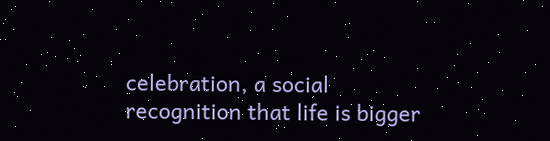celebration, a social recognition that life is bigger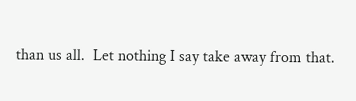than us all.  Let nothing I say take away from that.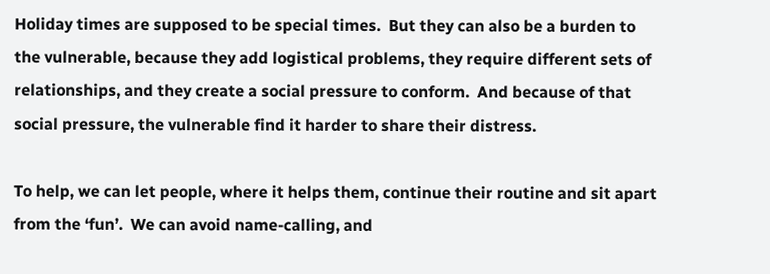Holiday times are supposed to be special times.  But they can also be a burden to the vulnerable, because they add logistical problems, they require different sets of relationships, and they create a social pressure to conform.  And because of that social pressure, the vulnerable find it harder to share their distress.

To help, we can let people, where it helps them, continue their routine and sit apart from the ‘fun’.  We can avoid name-calling, and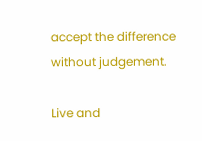accept the difference without judgement.

Live and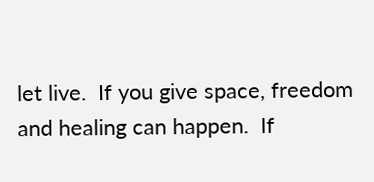let live.  If you give space, freedom and healing can happen.  If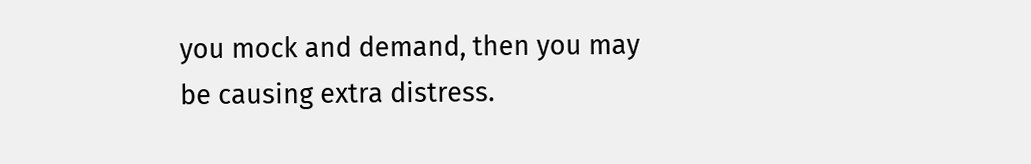you mock and demand, then you may be causing extra distress.